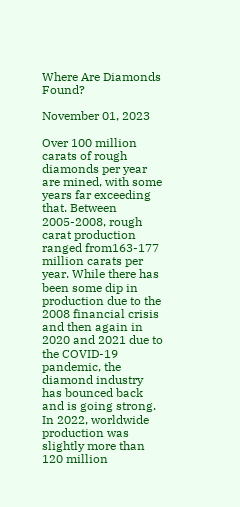Where Are Diamonds Found?

November 01, 2023

Over 100 million carats of rough diamonds per year are mined, with some years far exceeding that. Between 2005-2008, rough carat production ranged from163-177 million carats per year. While there has been some dip in production due to the 2008 financial crisis and then again in 2020 and 2021 due to the COVID-19 pandemic, the diamond industry has bounced back and is going strong. In 2022, worldwide production was slightly more than 120 million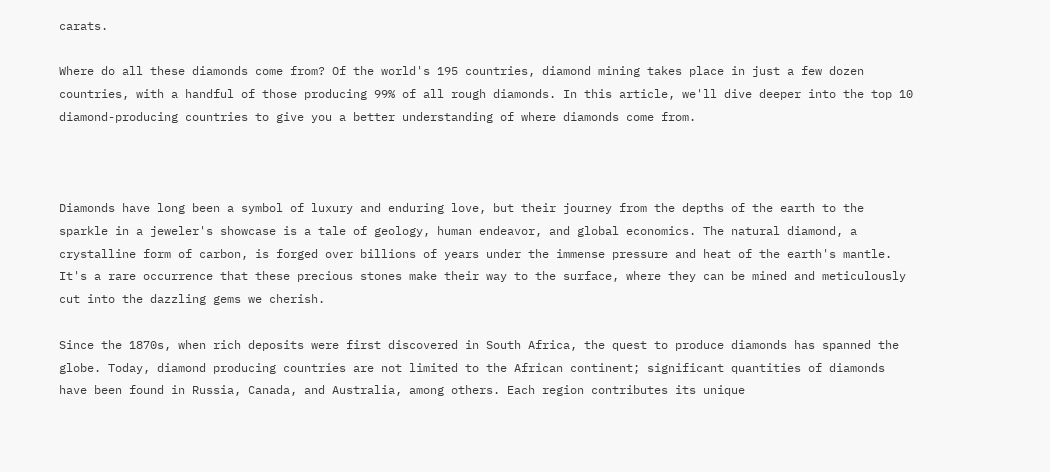carats.

Where do all these diamonds come from? Of the world's 195 countries, diamond mining takes place in just a few dozen countries, with a handful of those producing 99% of all rough diamonds. In this article, we'll dive deeper into the top 10 diamond-producing countries to give you a better understanding of where diamonds come from.



Diamonds have long been a symbol of luxury and enduring love, but their journey from the depths of the earth to the sparkle in a jeweler's showcase is a tale of geology, human endeavor, and global economics. The natural diamond, a crystalline form of carbon, is forged over billions of years under the immense pressure and heat of the earth's mantle. It's a rare occurrence that these precious stones make their way to the surface, where they can be mined and meticulously cut into the dazzling gems we cherish.

Since the 1870s, when rich deposits were first discovered in South Africa, the quest to produce diamonds has spanned the globe. Today, diamond producing countries are not limited to the African continent; significant quantities of diamonds have been found in Russia, Canada, and Australia, among others. Each region contributes its unique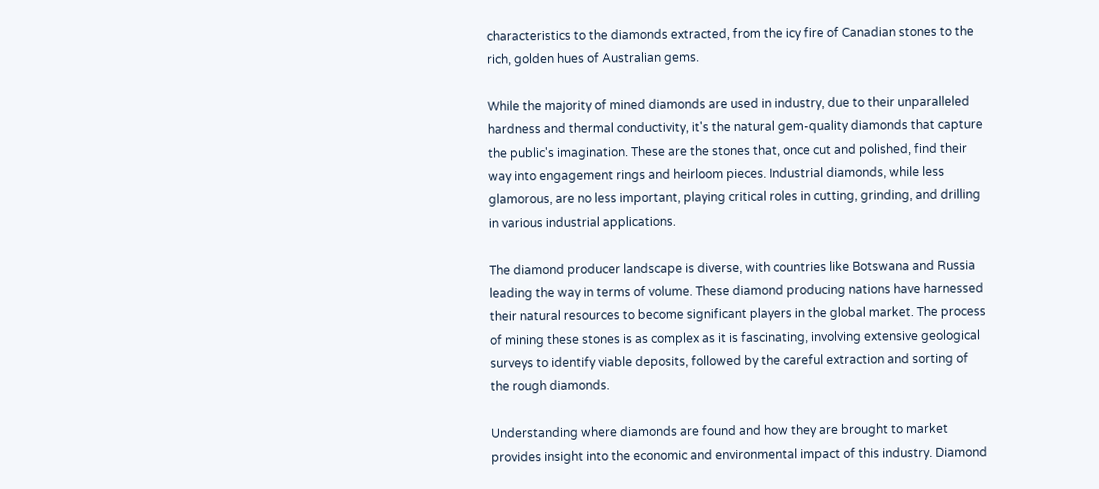characteristics to the diamonds extracted, from the icy fire of Canadian stones to the rich, golden hues of Australian gems.

While the majority of mined diamonds are used in industry, due to their unparalleled hardness and thermal conductivity, it's the natural gem-quality diamonds that capture the public's imagination. These are the stones that, once cut and polished, find their way into engagement rings and heirloom pieces. Industrial diamonds, while less glamorous, are no less important, playing critical roles in cutting, grinding, and drilling in various industrial applications.

The diamond producer landscape is diverse, with countries like Botswana and Russia leading the way in terms of volume. These diamond producing nations have harnessed their natural resources to become significant players in the global market. The process of mining these stones is as complex as it is fascinating, involving extensive geological surveys to identify viable deposits, followed by the careful extraction and sorting of the rough diamonds.

Understanding where diamonds are found and how they are brought to market provides insight into the economic and environmental impact of this industry. Diamond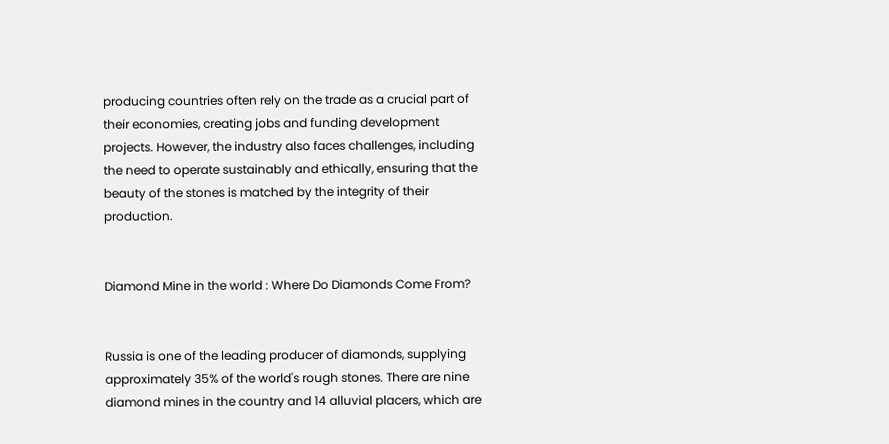producing countries often rely on the trade as a crucial part of their economies, creating jobs and funding development projects. However, the industry also faces challenges, including the need to operate sustainably and ethically, ensuring that the beauty of the stones is matched by the integrity of their production.


Diamond Mine in the world : Where Do Diamonds Come From?


Russia is one of the leading producer of diamonds, supplying approximately 35% of the world's rough stones. There are nine diamond mines in the country and 14 alluvial placers, which are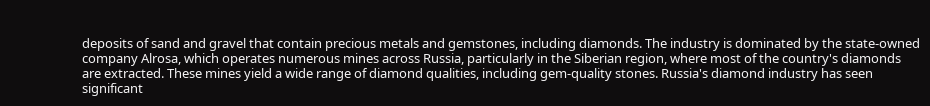deposits of sand and gravel that contain precious metals and gemstones, including diamonds. The industry is dominated by the state-owned company Alrosa, which operates numerous mines across Russia, particularly in the Siberian region, where most of the country's diamonds are extracted. These mines yield a wide range of diamond qualities, including gem-quality stones. Russia's diamond industry has seen significant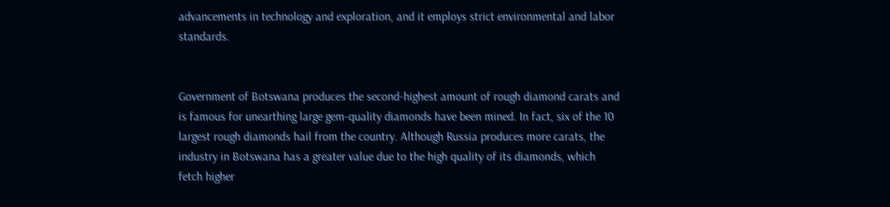advancements in technology and exploration, and it employs strict environmental and labor standards.


Government of Botswana produces the second-highest amount of rough diamond carats and is famous for unearthing large gem-quality diamonds have been mined. In fact, six of the 10 largest rough diamonds hail from the country. Although Russia produces more carats, the industry in Botswana has a greater value due to the high quality of its diamonds, which fetch higher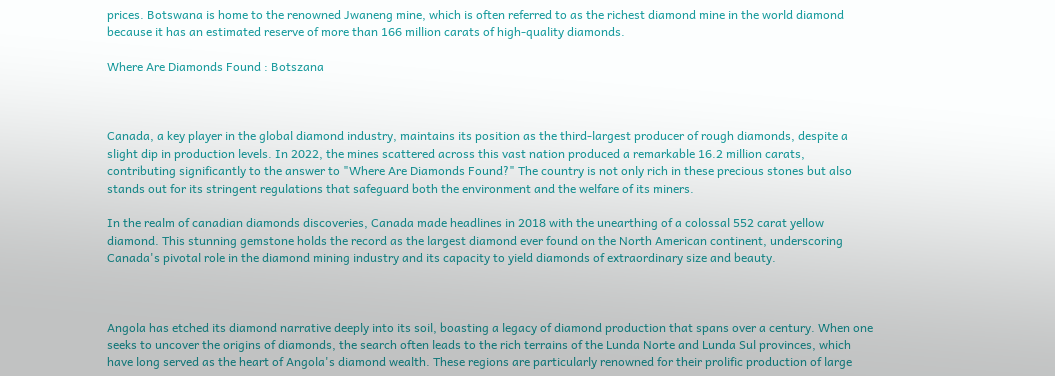prices. Botswana is home to the renowned Jwaneng mine, which is often referred to as the richest diamond mine in the world diamond because it has an estimated reserve of more than 166 million carats of high-quality diamonds.

Where Are Diamonds Found : Botszana



Canada, a key player in the global diamond industry, maintains its position as the third-largest producer of rough diamonds, despite a slight dip in production levels. In 2022, the mines scattered across this vast nation produced a remarkable 16.2 million carats, contributing significantly to the answer to "Where Are Diamonds Found?" The country is not only rich in these precious stones but also stands out for its stringent regulations that safeguard both the environment and the welfare of its miners.

In the realm of canadian diamonds discoveries, Canada made headlines in 2018 with the unearthing of a colossal 552 carat yellow diamond. This stunning gemstone holds the record as the largest diamond ever found on the North American continent, underscoring Canada's pivotal role in the diamond mining industry and its capacity to yield diamonds of extraordinary size and beauty.



Angola has etched its diamond narrative deeply into its soil, boasting a legacy of diamond production that spans over a century. When one seeks to uncover the origins of diamonds, the search often leads to the rich terrains of the Lunda Norte and Lunda Sul provinces, which have long served as the heart of Angola's diamond wealth. These regions are particularly renowned for their prolific production of large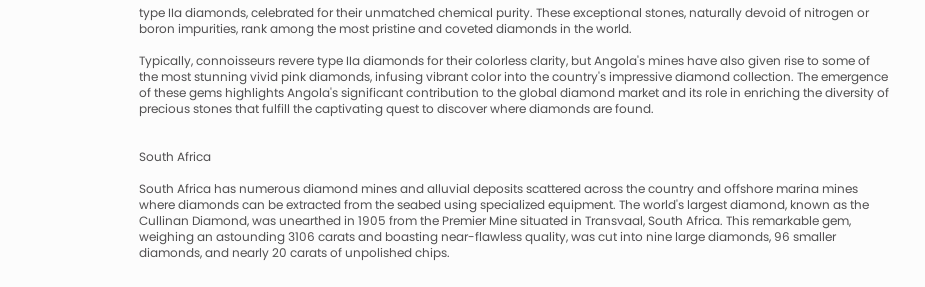type IIa diamonds, celebrated for their unmatched chemical purity. These exceptional stones, naturally devoid of nitrogen or boron impurities, rank among the most pristine and coveted diamonds in the world.

Typically, connoisseurs revere type IIa diamonds for their colorless clarity, but Angola's mines have also given rise to some of the most stunning vivid pink diamonds, infusing vibrant color into the country's impressive diamond collection. The emergence of these gems highlights Angola's significant contribution to the global diamond market and its role in enriching the diversity of precious stones that fulfill the captivating quest to discover where diamonds are found.


South Africa

South Africa has numerous diamond mines and alluvial deposits scattered across the country and offshore marina mines where diamonds can be extracted from the seabed using specialized equipment. The world's largest diamond, known as the Cullinan Diamond, was unearthed in 1905 from the Premier Mine situated in Transvaal, South Africa. This remarkable gem, weighing an astounding 3106 carats and boasting near-flawless quality, was cut into nine large diamonds, 96 smaller diamonds, and nearly 20 carats of unpolished chips.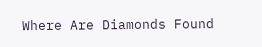Where Are Diamonds Found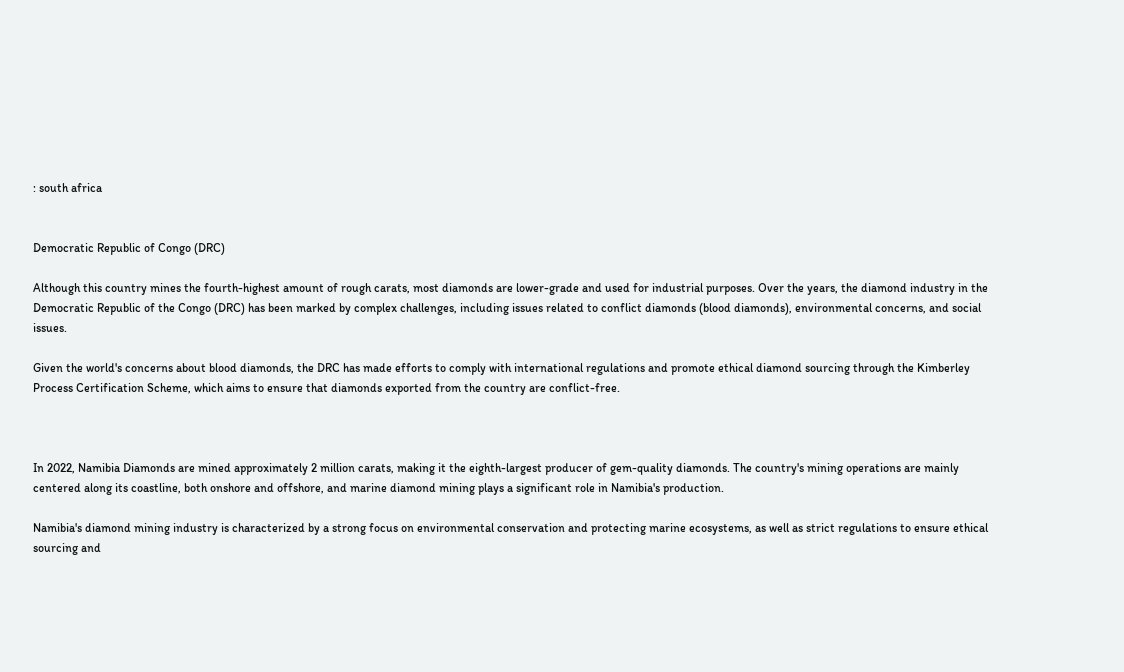: south africa


Democratic Republic of Congo (DRC)

Although this country mines the fourth-highest amount of rough carats, most diamonds are lower-grade and used for industrial purposes. Over the years, the diamond industry in the Democratic Republic of the Congo (DRC) has been marked by complex challenges, including issues related to conflict diamonds (blood diamonds), environmental concerns, and social issues.

Given the world's concerns about blood diamonds, the DRC has made efforts to comply with international regulations and promote ethical diamond sourcing through the Kimberley Process Certification Scheme, which aims to ensure that diamonds exported from the country are conflict-free.



In 2022, Namibia Diamonds are mined approximately 2 million carats, making it the eighth-largest producer of gem-quality diamonds. The country's mining operations are mainly centered along its coastline, both onshore and offshore, and marine diamond mining plays a significant role in Namibia's production.

Namibia's diamond mining industry is characterized by a strong focus on environmental conservation and protecting marine ecosystems, as well as strict regulations to ensure ethical sourcing and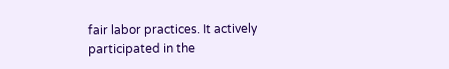fair labor practices. It actively participated in the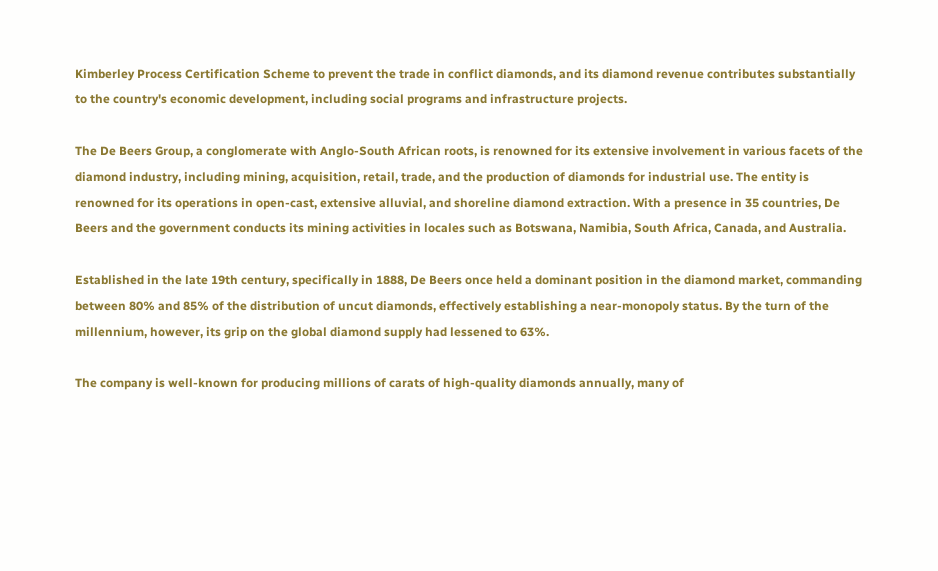Kimberley Process Certification Scheme to prevent the trade in conflict diamonds, and its diamond revenue contributes substantially to the country's economic development, including social programs and infrastructure projects.

The De Beers Group, a conglomerate with Anglo-South African roots, is renowned for its extensive involvement in various facets of the diamond industry, including mining, acquisition, retail, trade, and the production of diamonds for industrial use. The entity is renowned for its operations in open-cast, extensive alluvial, and shoreline diamond extraction. With a presence in 35 countries, De Beers and the government conducts its mining activities in locales such as Botswana, Namibia, South Africa, Canada, and Australia.

Established in the late 19th century, specifically in 1888, De Beers once held a dominant position in the diamond market, commanding between 80% and 85% of the distribution of uncut diamonds, effectively establishing a near-monopoly status. By the turn of the millennium, however, its grip on the global diamond supply had lessened to 63%.

The company is well-known for producing millions of carats of high-quality diamonds annually, many of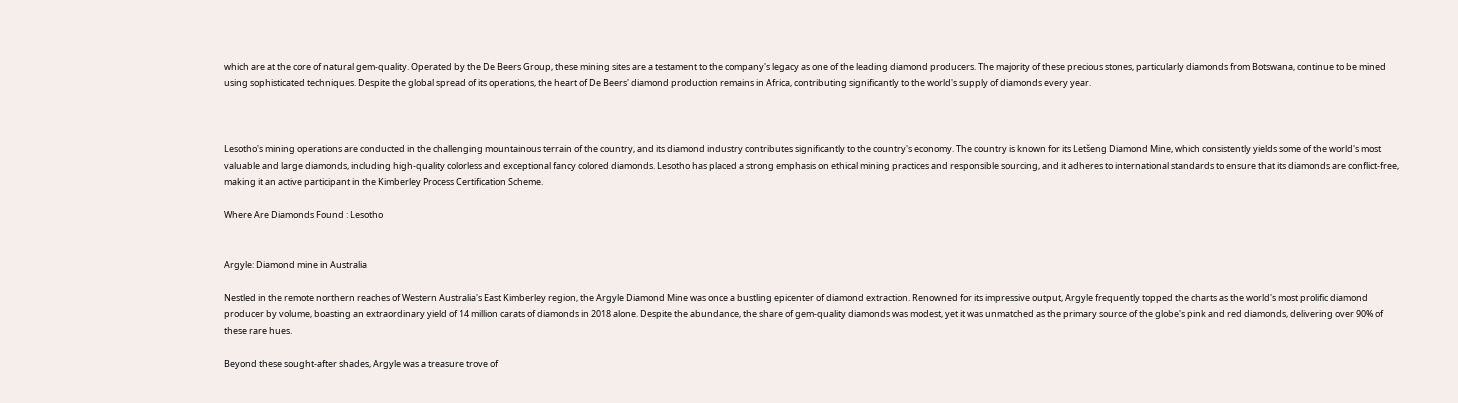which are at the core of natural gem-quality. Operated by the De Beers Group, these mining sites are a testament to the company's legacy as one of the leading diamond producers. The majority of these precious stones, particularly diamonds from Botswana, continue to be mined using sophisticated techniques. Despite the global spread of its operations, the heart of De Beers' diamond production remains in Africa, contributing significantly to the world's supply of diamonds every year.



Lesotho's mining operations are conducted in the challenging mountainous terrain of the country, and its diamond industry contributes significantly to the country's economy. The country is known for its Letšeng Diamond Mine, which consistently yields some of the world's most valuable and large diamonds, including high-quality colorless and exceptional fancy colored diamonds. Lesotho has placed a strong emphasis on ethical mining practices and responsible sourcing, and it adheres to international standards to ensure that its diamonds are conflict-free, making it an active participant in the Kimberley Process Certification Scheme.

Where Are Diamonds Found : Lesotho


Argyle: Diamond mine in Australia

Nestled in the remote northern reaches of Western Australia's East Kimberley region, the Argyle Diamond Mine was once a bustling epicenter of diamond extraction. Renowned for its impressive output, Argyle frequently topped the charts as the world's most prolific diamond producer by volume, boasting an extraordinary yield of 14 million carats of diamonds in 2018 alone. Despite the abundance, the share of gem-quality diamonds was modest, yet it was unmatched as the primary source of the globe's pink and red diamonds, delivering over 90% of these rare hues.

Beyond these sought-after shades, Argyle was a treasure trove of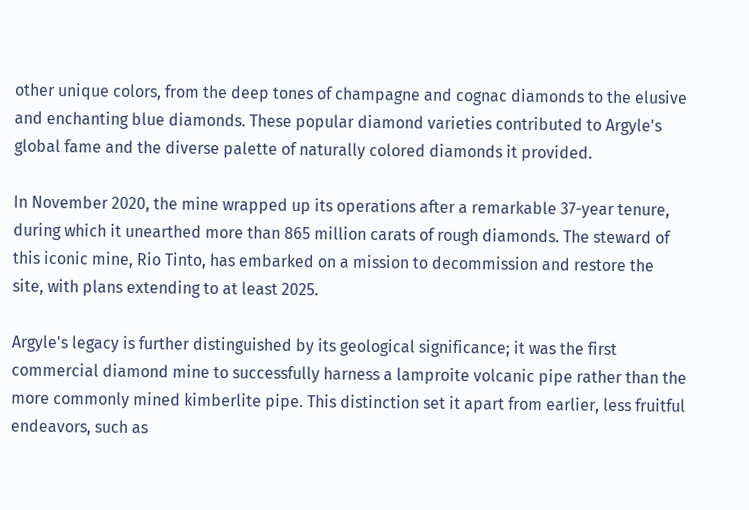other unique colors, from the deep tones of champagne and cognac diamonds to the elusive and enchanting blue diamonds. These popular diamond varieties contributed to Argyle's global fame and the diverse palette of naturally colored diamonds it provided.

In November 2020, the mine wrapped up its operations after a remarkable 37-year tenure, during which it unearthed more than 865 million carats of rough diamonds. The steward of this iconic mine, Rio Tinto, has embarked on a mission to decommission and restore the site, with plans extending to at least 2025.

Argyle's legacy is further distinguished by its geological significance; it was the first commercial diamond mine to successfully harness a lamproite volcanic pipe rather than the more commonly mined kimberlite pipe. This distinction set it apart from earlier, less fruitful endeavors, such as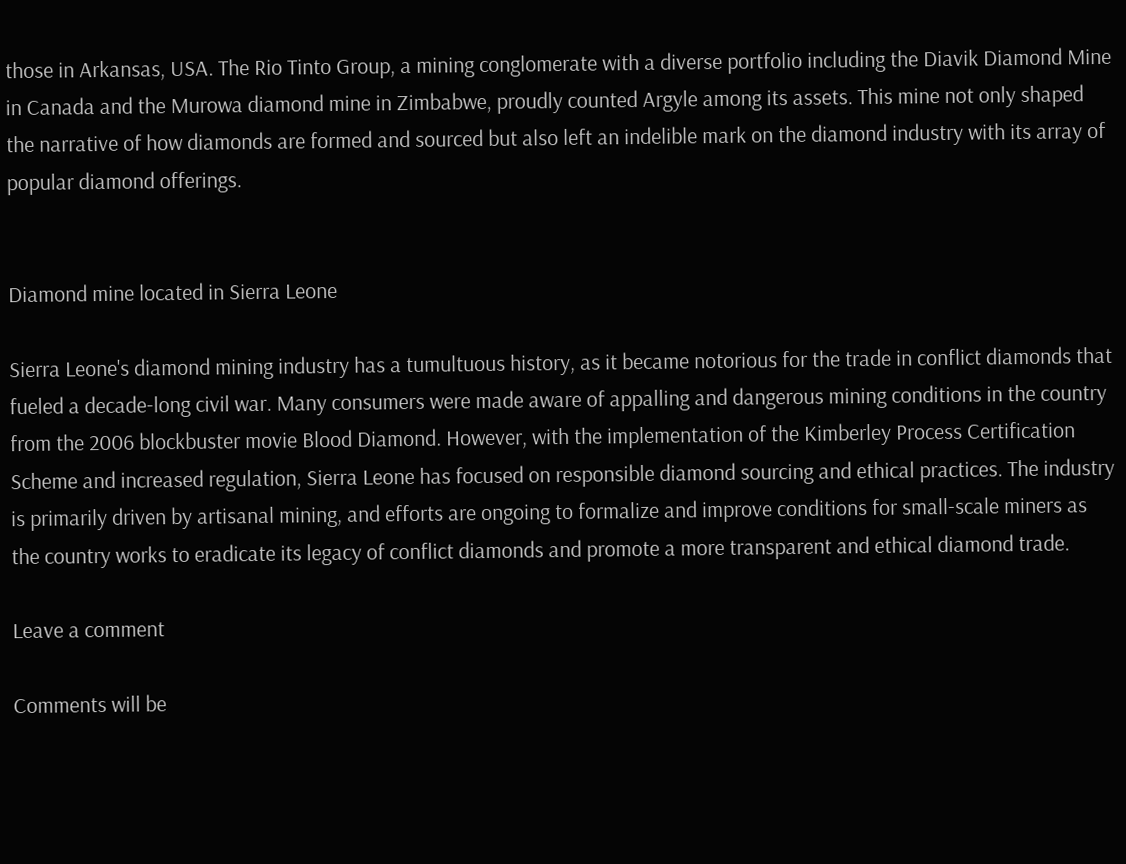those in Arkansas, USA. The Rio Tinto Group, a mining conglomerate with a diverse portfolio including the Diavik Diamond Mine in Canada and the Murowa diamond mine in Zimbabwe, proudly counted Argyle among its assets. This mine not only shaped the narrative of how diamonds are formed and sourced but also left an indelible mark on the diamond industry with its array of popular diamond offerings.


Diamond mine located in Sierra Leone

Sierra Leone's diamond mining industry has a tumultuous history, as it became notorious for the trade in conflict diamonds that fueled a decade-long civil war. Many consumers were made aware of appalling and dangerous mining conditions in the country from the 2006 blockbuster movie Blood Diamond. However, with the implementation of the Kimberley Process Certification Scheme and increased regulation, Sierra Leone has focused on responsible diamond sourcing and ethical practices. The industry is primarily driven by artisanal mining, and efforts are ongoing to formalize and improve conditions for small-scale miners as the country works to eradicate its legacy of conflict diamonds and promote a more transparent and ethical diamond trade.

Leave a comment

Comments will be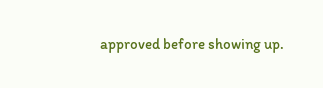approved before showing up.